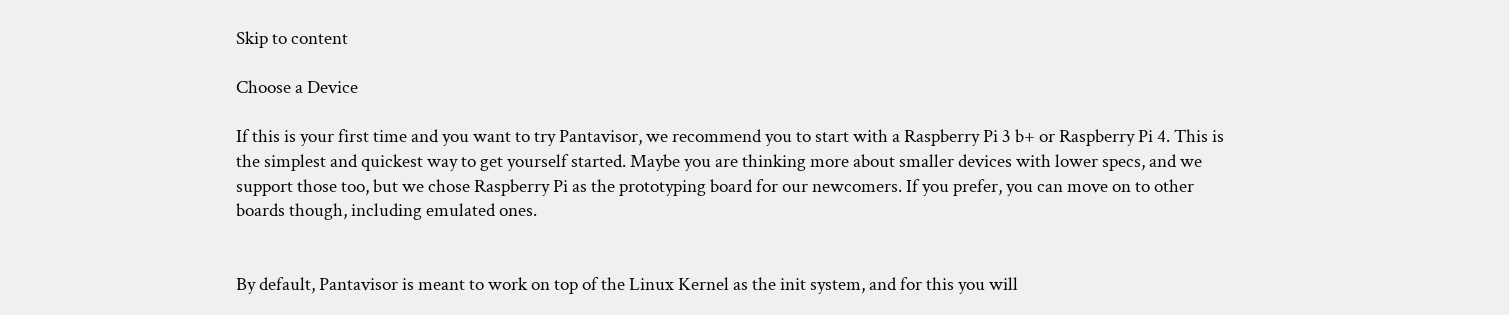Skip to content

Choose a Device

If this is your first time and you want to try Pantavisor, we recommend you to start with a Raspberry Pi 3 b+ or Raspberry Pi 4. This is the simplest and quickest way to get yourself started. Maybe you are thinking more about smaller devices with lower specs, and we support those too, but we chose Raspberry Pi as the prototyping board for our newcomers. If you prefer, you can move on to other boards though, including emulated ones.


By default, Pantavisor is meant to work on top of the Linux Kernel as the init system, and for this you will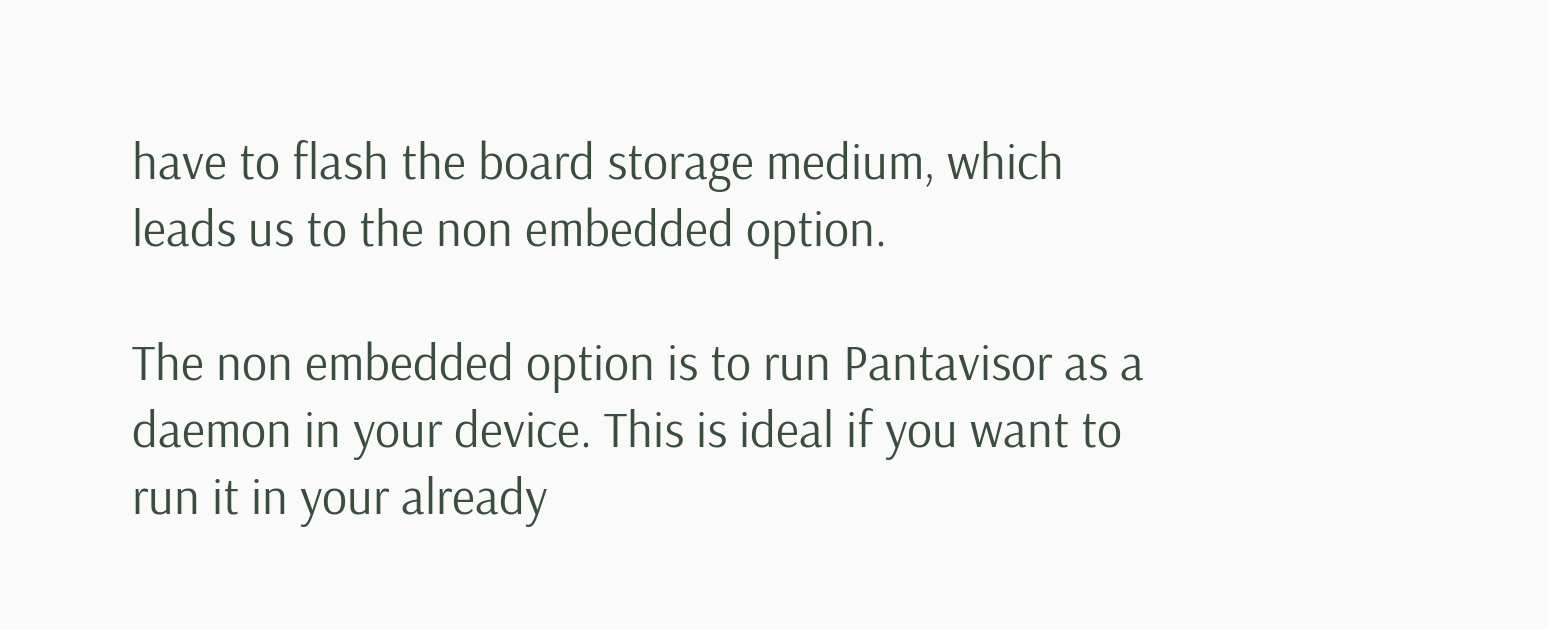have to flash the board storage medium, which leads us to the non embedded option.

The non embedded option is to run Pantavisor as a daemon in your device. This is ideal if you want to run it in your already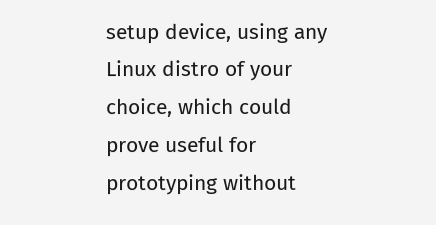setup device, using any Linux distro of your choice, which could prove useful for prototyping without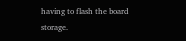having to flash the board storage.